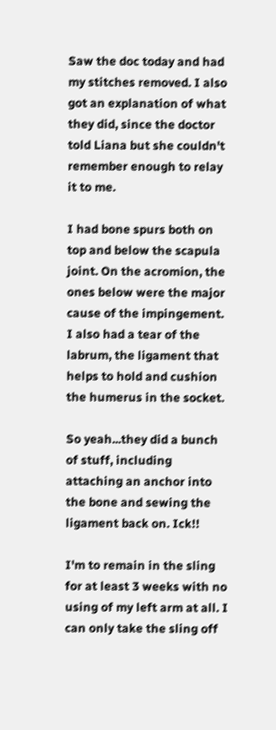Saw the doc today and had my stitches removed. I also got an explanation of what they did, since the doctor told Liana but she couldn't remember enough to relay it to me.

I had bone spurs both on top and below the scapula joint. On the acromion, the ones below were the major cause of the impingement. I also had a tear of the labrum, the ligament that helps to hold and cushion the humerus in the socket.

So yeah...they did a bunch of stuff, including attaching an anchor into the bone and sewing the ligament back on. Ick!!

I'm to remain in the sling for at least 3 weeks with no using of my left arm at all. I can only take the sling off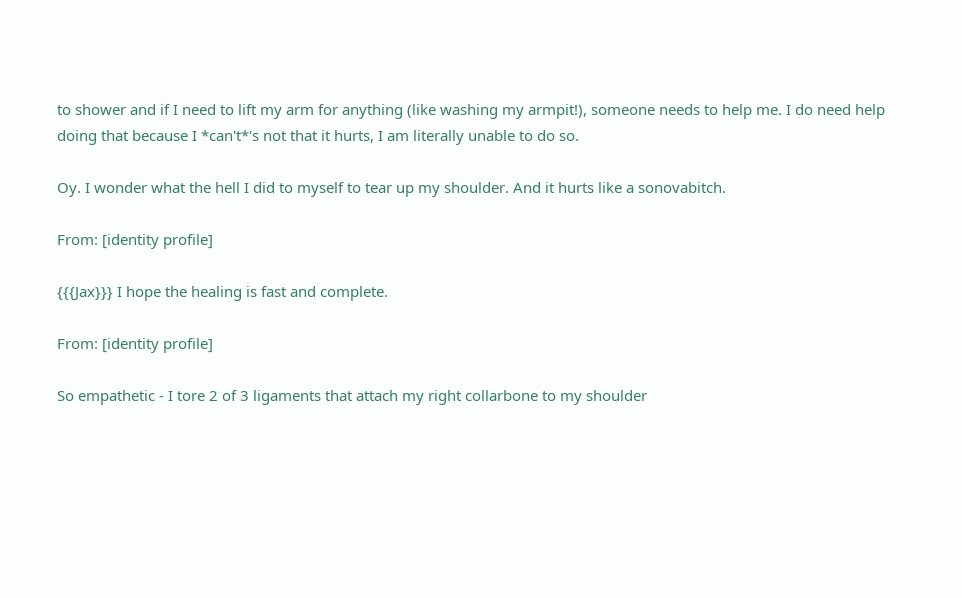to shower and if I need to lift my arm for anything (like washing my armpit!), someone needs to help me. I do need help doing that because I *can't*'s not that it hurts, I am literally unable to do so.

Oy. I wonder what the hell I did to myself to tear up my shoulder. And it hurts like a sonovabitch.

From: [identity profile]

{{{Jax}}} I hope the healing is fast and complete.

From: [identity profile]

So empathetic - I tore 2 of 3 ligaments that attach my right collarbone to my shoulder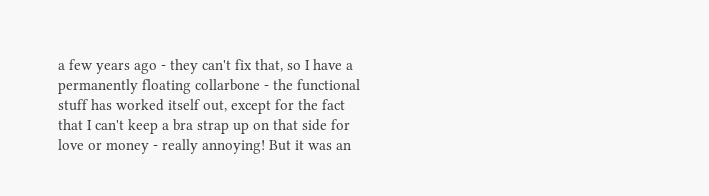a few years ago - they can't fix that, so I have a permanently floating collarbone - the functional stuff has worked itself out, except for the fact that I can't keep a bra strap up on that side for love or money - really annoying! But it was an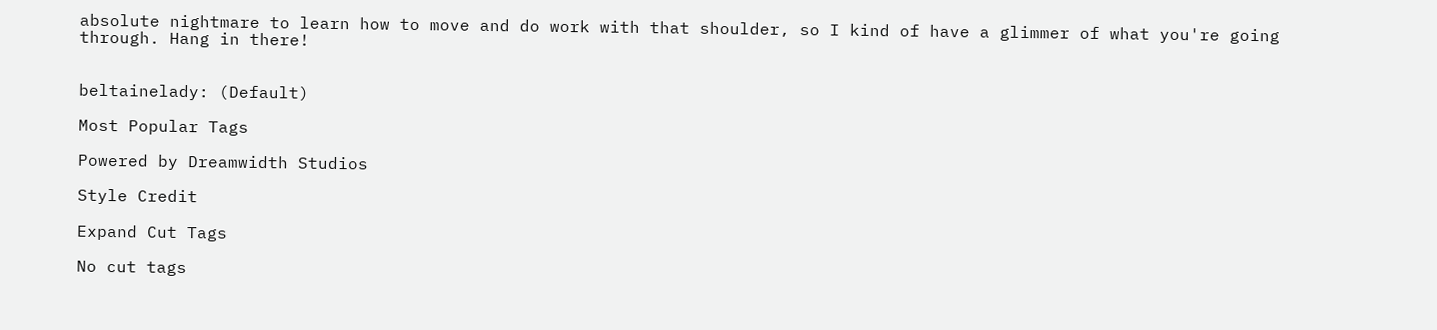absolute nightmare to learn how to move and do work with that shoulder, so I kind of have a glimmer of what you're going through. Hang in there!


beltainelady: (Default)

Most Popular Tags

Powered by Dreamwidth Studios

Style Credit

Expand Cut Tags

No cut tags